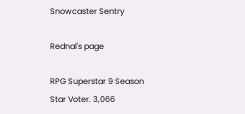Snowcaster Sentry

Rednal's page

RPG Superstar 9 Season Star Voter. 3,066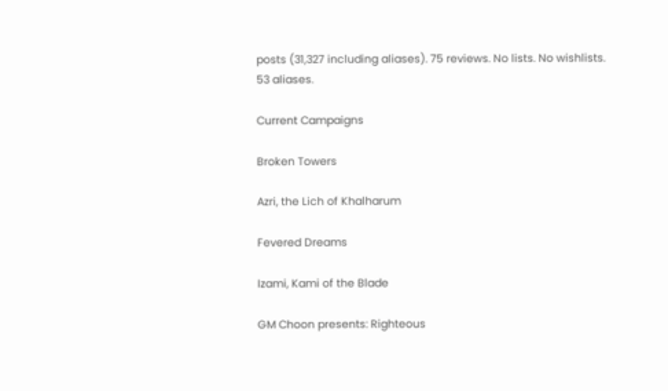posts (31,327 including aliases). 75 reviews. No lists. No wishlists. 53 aliases.

Current Campaigns

Broken Towers

Azri, the Lich of Khalharum

Fevered Dreams

Izami, Kami of the Blade

GM Choon presents: Righteous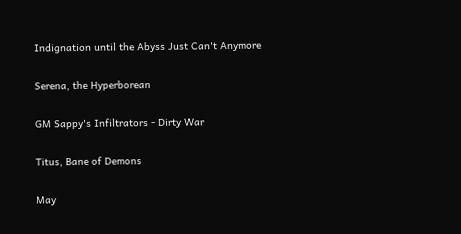Indignation until the Abyss Just Can't Anymore

Serena, the Hyperborean

GM Sappy's Infiltrators - Dirty War

Titus, Bane of Demons

May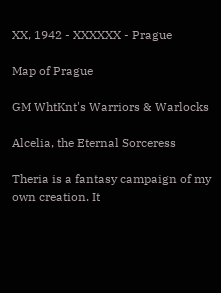XX, 1942 - XXXXXX - Prague

Map of Prague

GM WhtKnt's Warriors & Warlocks

Alcelia, the Eternal Sorceress

Theria is a fantasy campaign of my own creation. It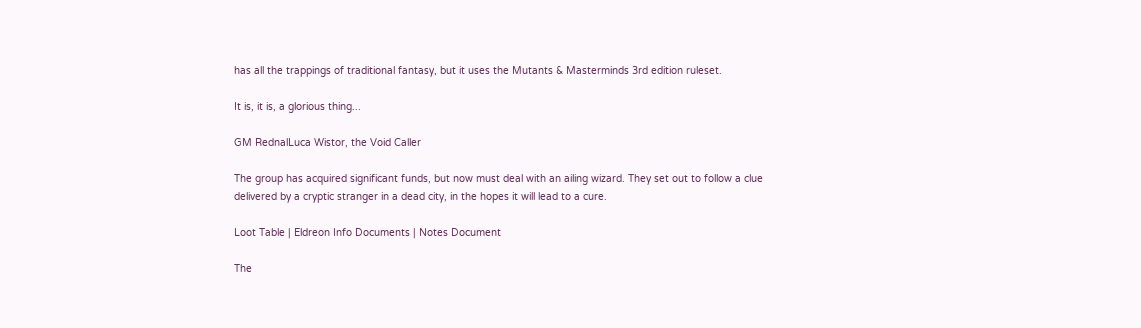has all the trappings of traditional fantasy, but it uses the Mutants & Masterminds 3rd edition ruleset.

It is, it is, a glorious thing...

GM RednalLuca Wistor, the Void Caller

The group has acquired significant funds, but now must deal with an ailing wizard. They set out to follow a clue delivered by a cryptic stranger in a dead city, in the hopes it will lead to a cure.

Loot Table | Eldreon Info Documents | Notes Document

The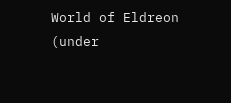World of Eldreon (under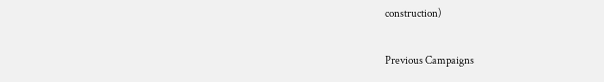construction)

Previous Campaigns